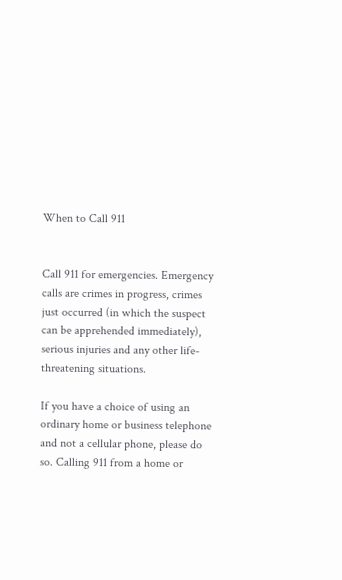When to Call 911


Call 911 for emergencies. Emergency calls are crimes in progress, crimes just occurred (in which the suspect can be apprehended immediately), serious injuries and any other life-threatening situations.

If you have a choice of using an ordinary home or business telephone and not a cellular phone, please do so. Calling 911 from a home or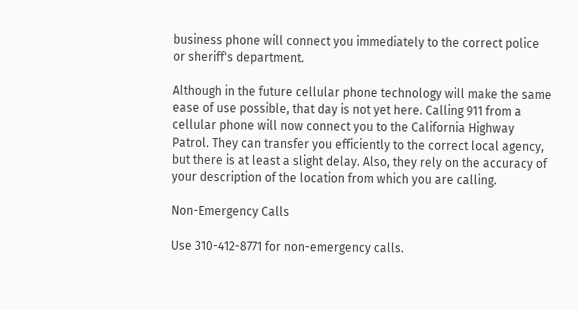business phone will connect you immediately to the correct police or sheriff's department.

Although in the future cellular phone technology will make the same ease of use possible, that day is not yet here. Calling 911 from a cellular phone will now connect you to the California Highway Patrol. They can transfer you efficiently to the correct local agency, but there is at least a slight delay. Also, they rely on the accuracy of your description of the location from which you are calling.

Non-Emergency Calls

Use 310-412-8771 for non-emergency calls.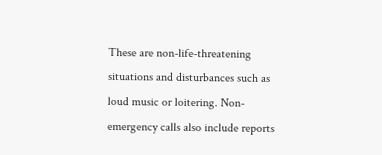These are non-life-threatening situations and disturbances such as loud music or loitering. Non-emergency calls also include reports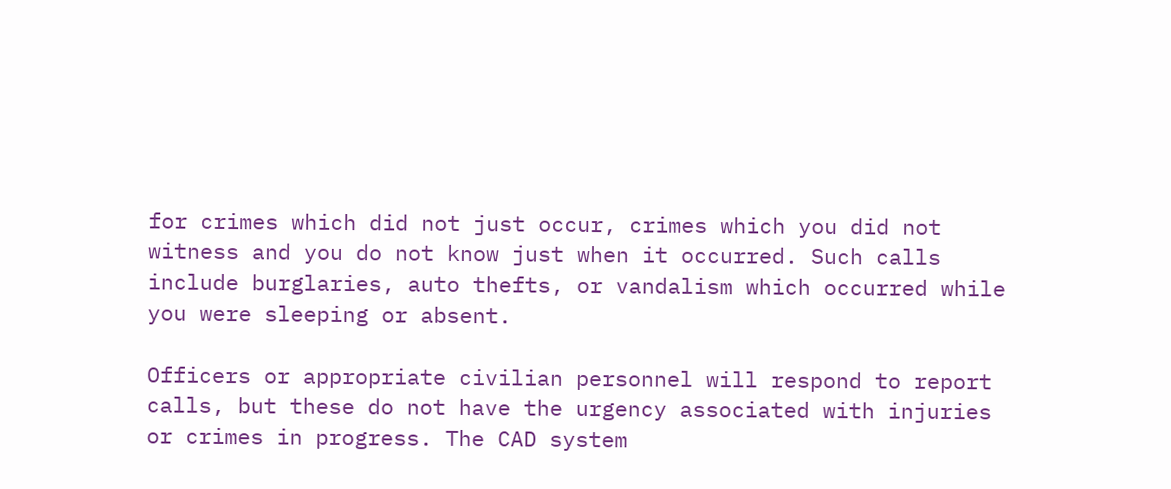for crimes which did not just occur, crimes which you did not witness and you do not know just when it occurred. Such calls include burglaries, auto thefts, or vandalism which occurred while you were sleeping or absent.

Officers or appropriate civilian personnel will respond to report calls, but these do not have the urgency associated with injuries or crimes in progress. The CAD system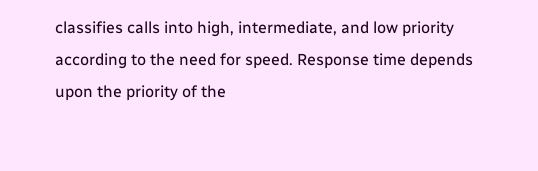classifies calls into high, intermediate, and low priority according to the need for speed. Response time depends upon the priority of the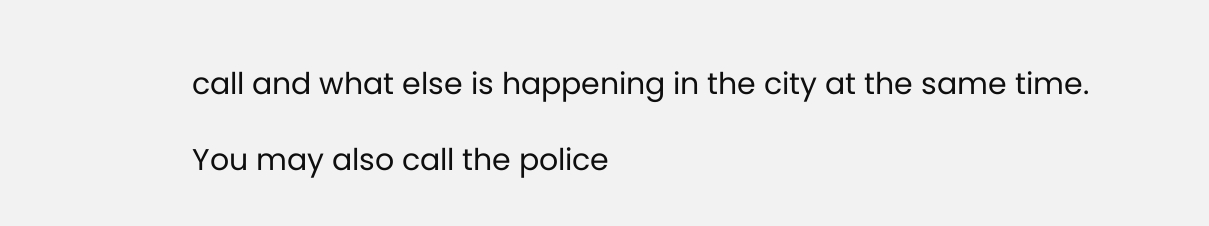call and what else is happening in the city at the same time.

You may also call the police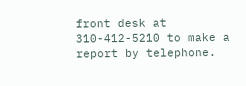front desk at 310-412-5210 to make a report by telephone.